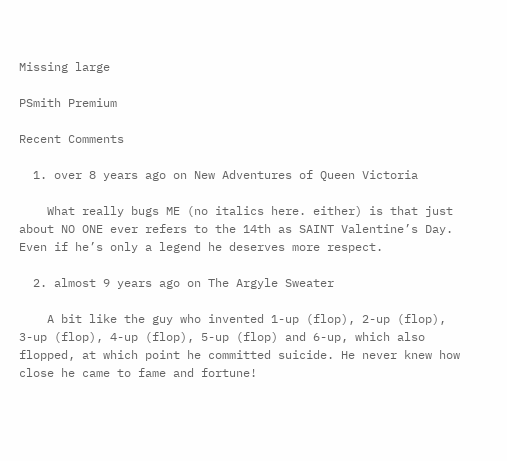Missing large

PSmith Premium

Recent Comments

  1. over 8 years ago on New Adventures of Queen Victoria

    What really bugs ME (no italics here. either) is that just about NO ONE ever refers to the 14th as SAINT Valentine’s Day. Even if he’s only a legend he deserves more respect.

  2. almost 9 years ago on The Argyle Sweater

    A bit like the guy who invented 1-up (flop), 2-up (flop), 3-up (flop), 4-up (flop), 5-up (flop) and 6-up, which also flopped, at which point he committed suicide. He never knew how close he came to fame and fortune!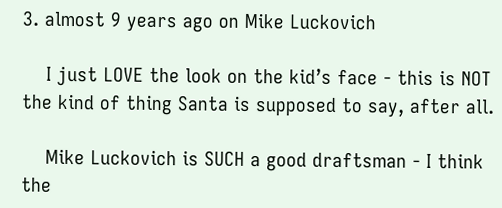3. almost 9 years ago on Mike Luckovich

    I just LOVE the look on the kid’s face - this is NOT the kind of thing Santa is supposed to say, after all.

    Mike Luckovich is SUCH a good draftsman - I think the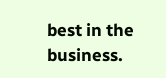best in the business.